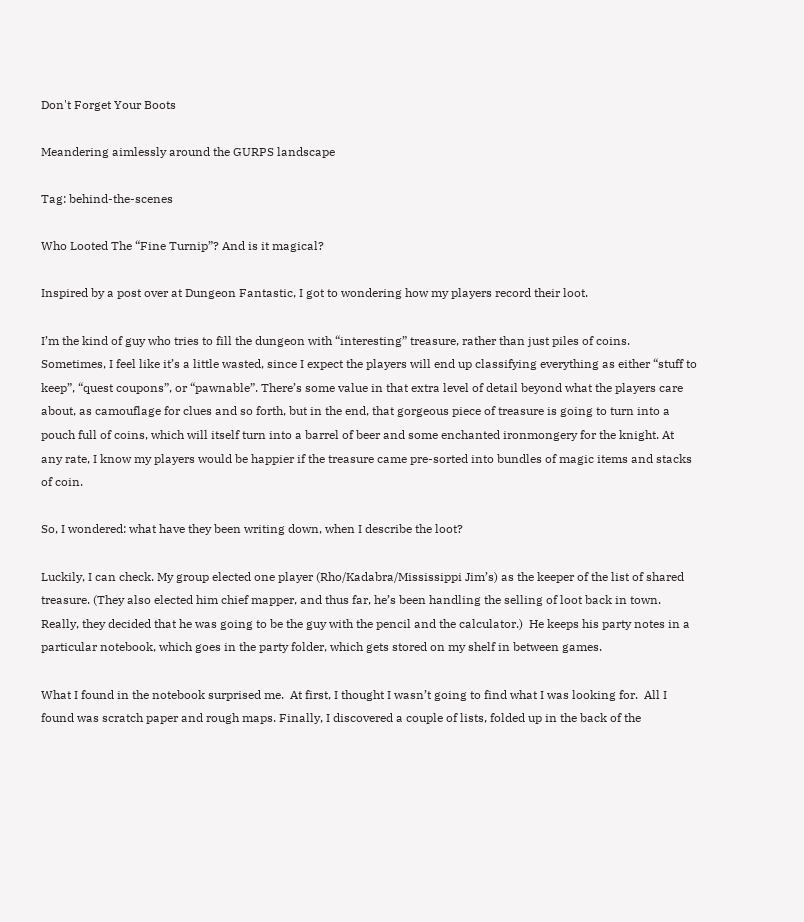Don't Forget Your Boots

Meandering aimlessly around the GURPS landscape

Tag: behind-the-scenes

Who Looted The “Fine Turnip”? And is it magical?

Inspired by a post over at Dungeon Fantastic, I got to wondering how my players record their loot.

I’m the kind of guy who tries to fill the dungeon with “interesting” treasure, rather than just piles of coins. Sometimes, I feel like it’s a little wasted, since I expect the players will end up classifying everything as either “stuff to keep”, “quest coupons”, or “pawnable”. There’s some value in that extra level of detail beyond what the players care about, as camouflage for clues and so forth, but in the end, that gorgeous piece of treasure is going to turn into a pouch full of coins, which will itself turn into a barrel of beer and some enchanted ironmongery for the knight. At any rate, I know my players would be happier if the treasure came pre-sorted into bundles of magic items and stacks of coin.

So, I wondered: what have they been writing down, when I describe the loot?

Luckily, I can check. My group elected one player (Rho/Kadabra/Mississippi Jim’s) as the keeper of the list of shared treasure. (They also elected him chief mapper, and thus far, he’s been handling the selling of loot back in town. Really, they decided that he was going to be the guy with the pencil and the calculator.)  He keeps his party notes in a particular notebook, which goes in the party folder, which gets stored on my shelf in between games.

What I found in the notebook surprised me.  At first, I thought I wasn’t going to find what I was looking for.  All I found was scratch paper and rough maps. Finally, I discovered a couple of lists, folded up in the back of the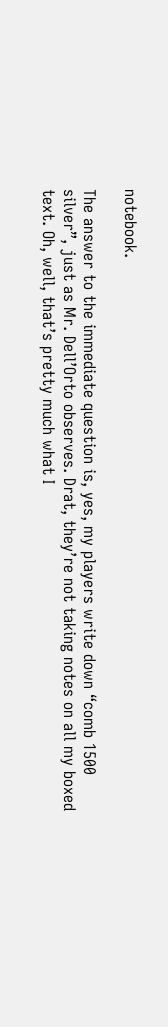notebook.

The answer to the immediate question is, yes, my players write down “comb 1500 silver”, just as Mr. Dell’Orto observes. Drat, they’re not taking notes on all my boxed text. Oh, well, that’s pretty much what I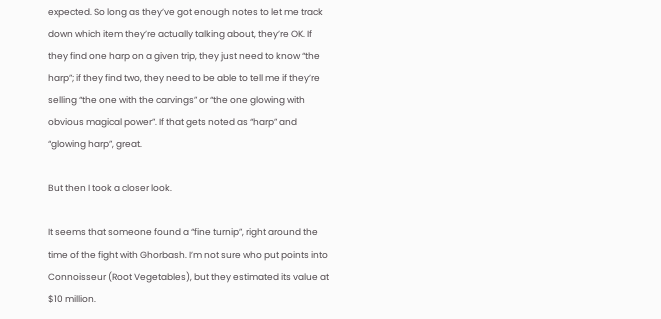expected. So long as they’ve got enough notes to let me track down which item they’re actually talking about, they’re OK. If they find one harp on a given trip, they just need to know “the harp”; if they find two, they need to be able to tell me if they’re selling “the one with the carvings” or “the one glowing with obvious magical power”. If that gets noted as “harp” and “glowing harp”, great.

But then I took a closer look.

It seems that someone found a “fine turnip”, right around the time of the fight with Ghorbash. I’m not sure who put points into Connoisseur (Root Vegetables), but they estimated its value at $10 million.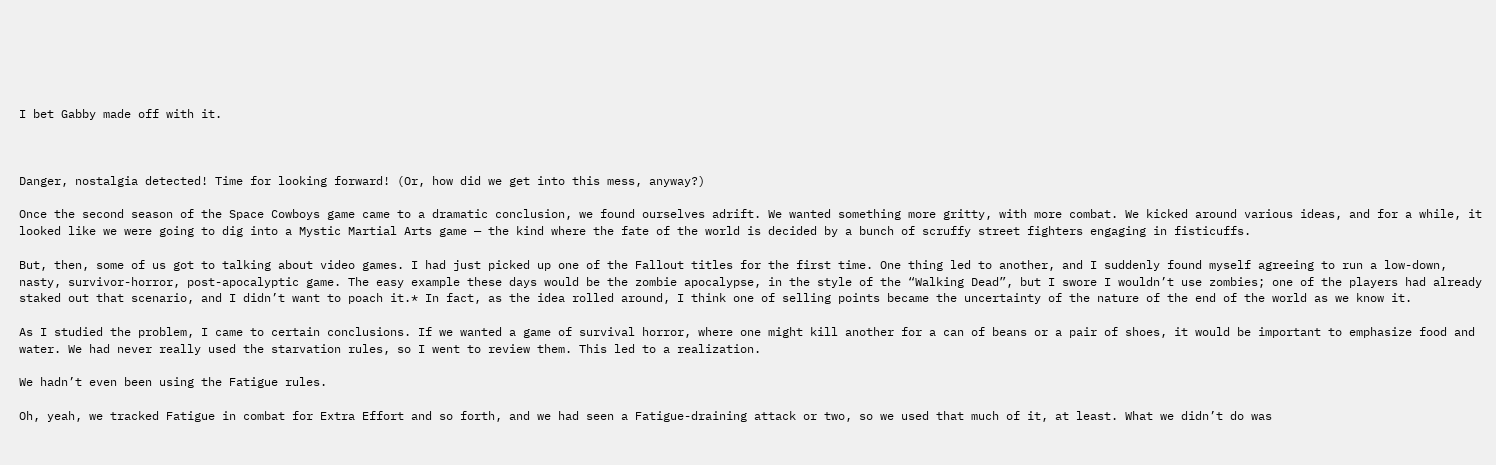I bet Gabby made off with it.



Danger, nostalgia detected! Time for looking forward! (Or, how did we get into this mess, anyway?)

Once the second season of the Space Cowboys game came to a dramatic conclusion, we found ourselves adrift. We wanted something more gritty, with more combat. We kicked around various ideas, and for a while, it looked like we were going to dig into a Mystic Martial Arts game — the kind where the fate of the world is decided by a bunch of scruffy street fighters engaging in fisticuffs.

But, then, some of us got to talking about video games. I had just picked up one of the Fallout titles for the first time. One thing led to another, and I suddenly found myself agreeing to run a low-down, nasty, survivor-horror, post-apocalyptic game. The easy example these days would be the zombie apocalypse, in the style of the “Walking Dead”, but I swore I wouldn’t use zombies; one of the players had already staked out that scenario, and I didn’t want to poach it.* In fact, as the idea rolled around, I think one of selling points became the uncertainty of the nature of the end of the world as we know it.

As I studied the problem, I came to certain conclusions. If we wanted a game of survival horror, where one might kill another for a can of beans or a pair of shoes, it would be important to emphasize food and water. We had never really used the starvation rules, so I went to review them. This led to a realization.

We hadn’t even been using the Fatigue rules.

Oh, yeah, we tracked Fatigue in combat for Extra Effort and so forth, and we had seen a Fatigue-draining attack or two, so we used that much of it, at least. What we didn’t do was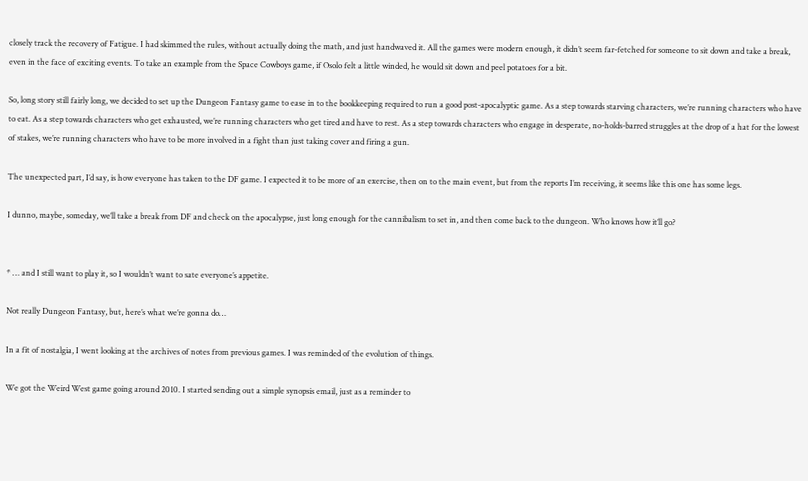closely track the recovery of Fatigue. I had skimmed the rules, without actually doing the math, and just handwaved it. All the games were modern enough, it didn’t seem far-fetched for someone to sit down and take a break, even in the face of exciting events. To take an example from the Space Cowboys game, if Osolo felt a little winded, he would sit down and peel potatoes for a bit.

So, long story still fairly long, we decided to set up the Dungeon Fantasy game to ease in to the bookkeeping required to run a good post-apocalyptic game. As a step towards starving characters, we’re running characters who have to eat. As a step towards characters who get exhausted, we’re running characters who get tired and have to rest. As a step towards characters who engage in desperate, no-holds-barred struggles at the drop of a hat for the lowest of stakes, we’re running characters who have to be more involved in a fight than just taking cover and firing a gun.

The unexpected part, I’d say, is how everyone has taken to the DF game. I expected it to be more of an exercise, then on to the main event, but from the reports I’m receiving, it seems like this one has some legs.

I dunno, maybe, someday, we’ll take a break from DF and check on the apocalypse, just long enough for the cannibalism to set in, and then come back to the dungeon. Who knows how it’ll go?


* … and I still want to play it, so I wouldn’t want to sate everyone’s appetite.

Not really Dungeon Fantasy, but, here’s what we’re gonna do…

In a fit of nostalgia, I went looking at the archives of notes from previous games. I was reminded of the evolution of things.

We got the Weird West game going around 2010. I started sending out a simple synopsis email, just as a reminder to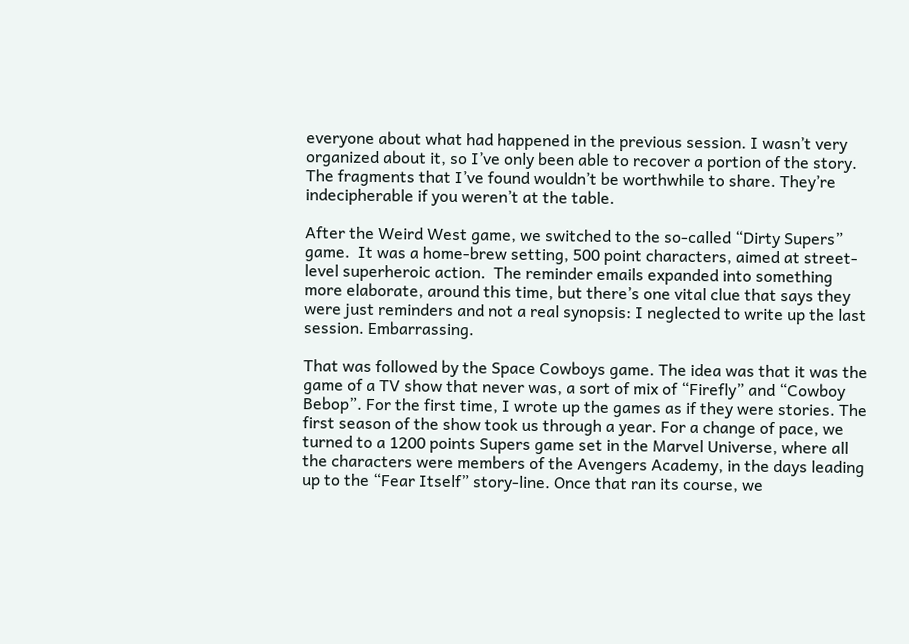everyone about what had happened in the previous session. I wasn’t very organized about it, so I’ve only been able to recover a portion of the story. The fragments that I’ve found wouldn’t be worthwhile to share. They’re indecipherable if you weren’t at the table.

After the Weird West game, we switched to the so-called “Dirty Supers” game.  It was a home-brew setting, 500 point characters, aimed at street-level superheroic action.  The reminder emails expanded into something more elaborate, around this time, but there’s one vital clue that says they were just reminders and not a real synopsis: I neglected to write up the last session. Embarrassing.

That was followed by the Space Cowboys game. The idea was that it was the game of a TV show that never was, a sort of mix of “Firefly” and “Cowboy Bebop”. For the first time, I wrote up the games as if they were stories. The first season of the show took us through a year. For a change of pace, we turned to a 1200 points Supers game set in the Marvel Universe, where all the characters were members of the Avengers Academy, in the days leading up to the “Fear Itself” story-line. Once that ran its course, we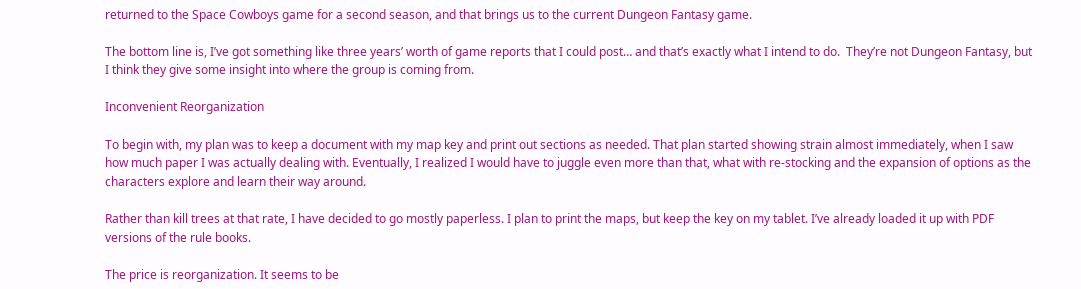returned to the Space Cowboys game for a second season, and that brings us to the current Dungeon Fantasy game.

The bottom line is, I’ve got something like three years’ worth of game reports that I could post… and that’s exactly what I intend to do.  They’re not Dungeon Fantasy, but I think they give some insight into where the group is coming from.

Inconvenient Reorganization

To begin with, my plan was to keep a document with my map key and print out sections as needed. That plan started showing strain almost immediately, when I saw how much paper I was actually dealing with. Eventually, I realized I would have to juggle even more than that, what with re-stocking and the expansion of options as the characters explore and learn their way around.

Rather than kill trees at that rate, I have decided to go mostly paperless. I plan to print the maps, but keep the key on my tablet. I’ve already loaded it up with PDF versions of the rule books.

The price is reorganization. It seems to be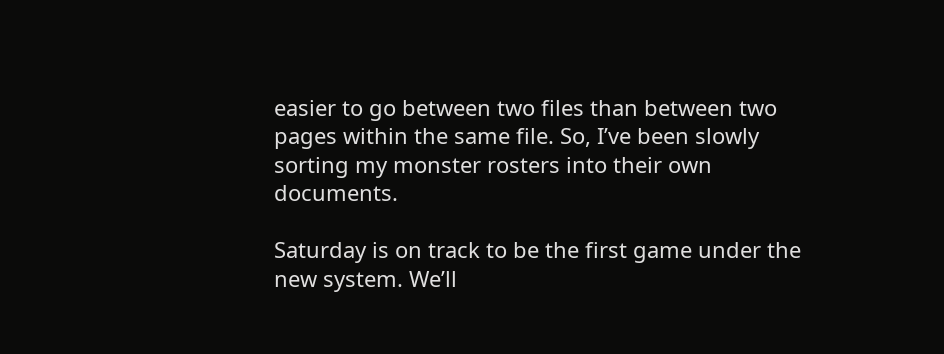easier to go between two files than between two pages within the same file. So, I’ve been slowly sorting my monster rosters into their own documents.

Saturday is on track to be the first game under the new system. We’ll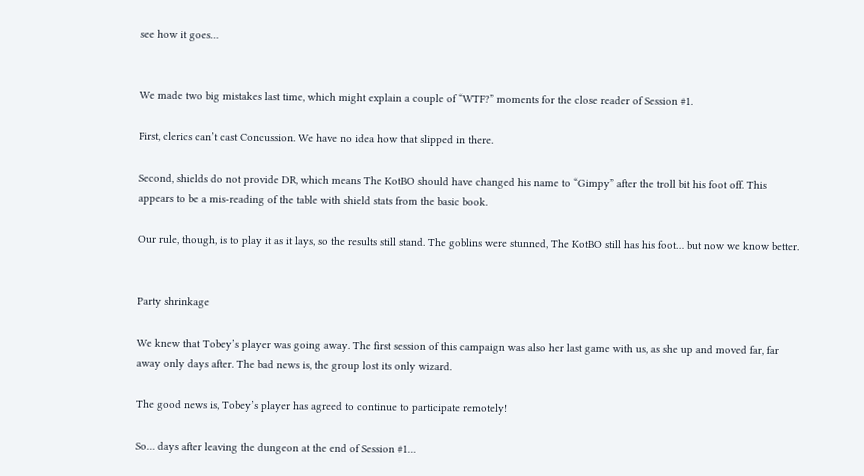see how it goes…


We made two big mistakes last time, which might explain a couple of “WTF?” moments for the close reader of Session #1.

First, clerics can’t cast Concussion. We have no idea how that slipped in there.

Second, shields do not provide DR, which means The KotBO should have changed his name to “Gimpy” after the troll bit his foot off. This appears to be a mis-reading of the table with shield stats from the basic book.

Our rule, though, is to play it as it lays, so the results still stand. The goblins were stunned, The KotBO still has his foot… but now we know better.


Party shrinkage

We knew that Tobey’s player was going away. The first session of this campaign was also her last game with us, as she up and moved far, far away only days after. The bad news is, the group lost its only wizard.

The good news is, Tobey’s player has agreed to continue to participate remotely!

So… days after leaving the dungeon at the end of Session #1…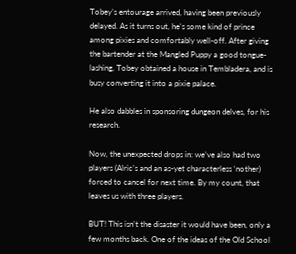Tobey’s entourage arrived, having been previously delayed. As it turns out, he’s some kind of prince among pixies and comfortably well-off. After giving the bartender at the Mangled Puppy a good tongue-lashing, Tobey obtained a house in Tembladera, and is busy converting it into a pixie palace.

He also dabbles in sponsoring dungeon delves, for his research.

Now, the unexpected drops in: we’ve also had two players (Alric’s and an as-yet characterless ‘nother) forced to cancel for next time. By my count, that leaves us with three players.

BUT! This isn’t the disaster it would have been, only a few months back. One of the ideas of the Old School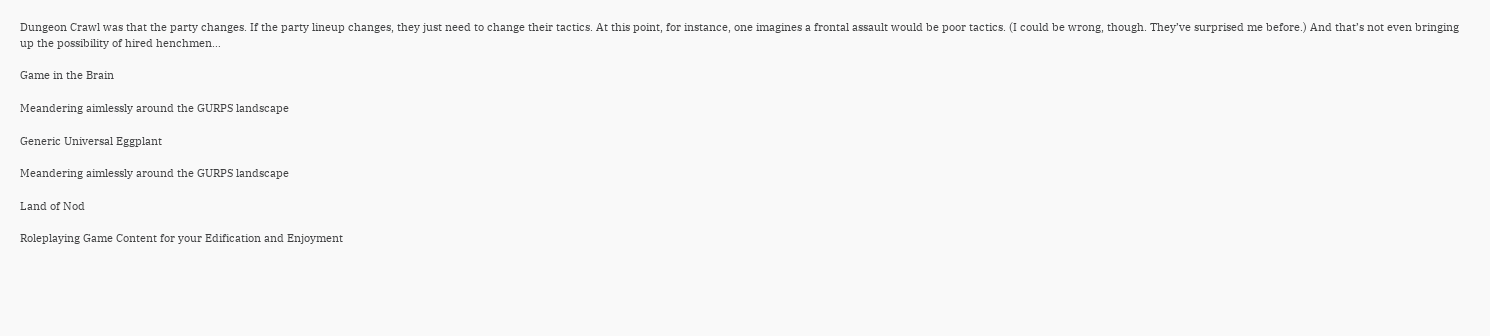Dungeon Crawl was that the party changes. If the party lineup changes, they just need to change their tactics. At this point, for instance, one imagines a frontal assault would be poor tactics. (I could be wrong, though. They’ve surprised me before.) And that’s not even bringing up the possibility of hired henchmen…

Game in the Brain

Meandering aimlessly around the GURPS landscape

Generic Universal Eggplant

Meandering aimlessly around the GURPS landscape

Land of Nod

Roleplaying Game Content for your Edification and Enjoyment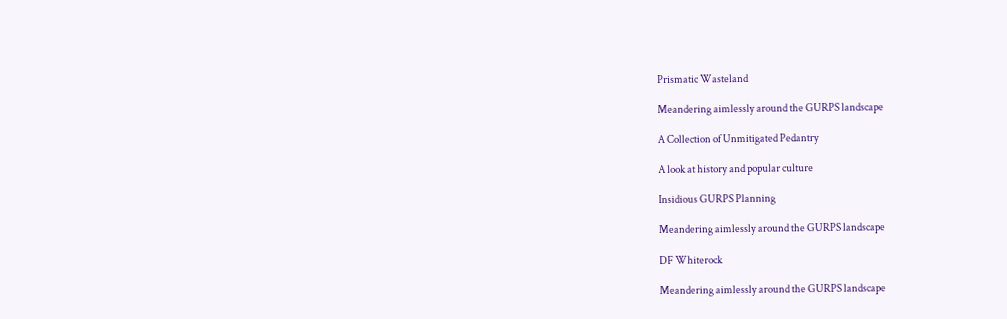Prismatic Wasteland

Meandering aimlessly around the GURPS landscape

A Collection of Unmitigated Pedantry

A look at history and popular culture

Insidious GURPS Planning

Meandering aimlessly around the GURPS landscape

DF Whiterock

Meandering aimlessly around the GURPS landscape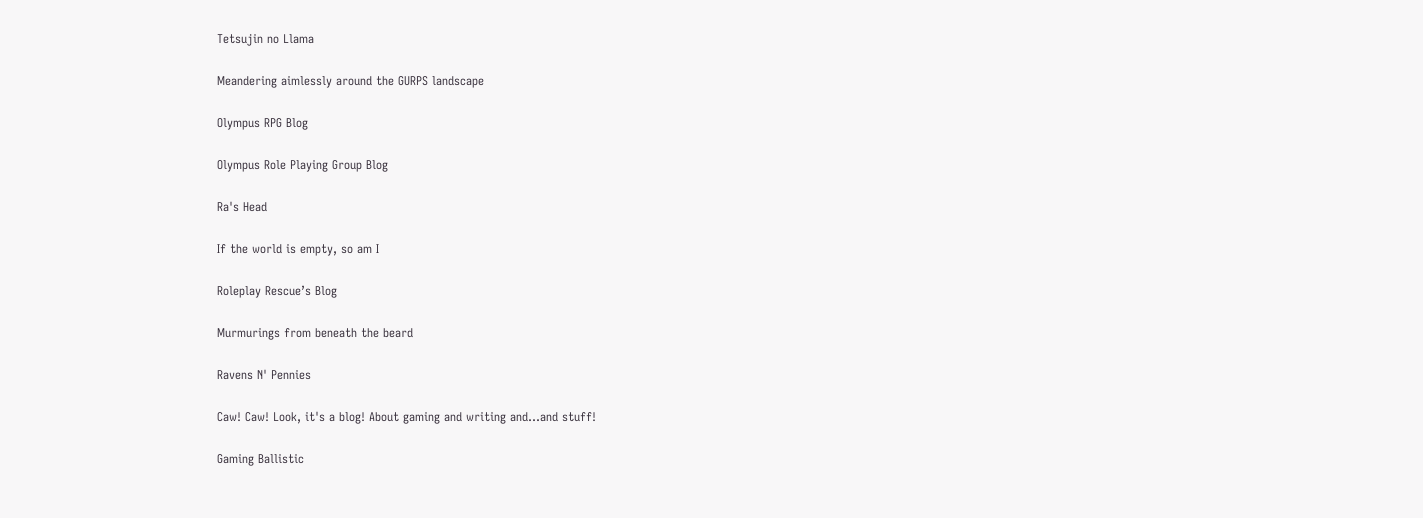Tetsujin no Llama

Meandering aimlessly around the GURPS landscape

Olympus RPG Blog

Olympus Role Playing Group Blog

Ra's Head

If the world is empty, so am I

Roleplay Rescue’s Blog

Murmurings from beneath the beard

Ravens N' Pennies

Caw! Caw! Look, it's a blog! About gaming and writing and...and stuff!

Gaming Ballistic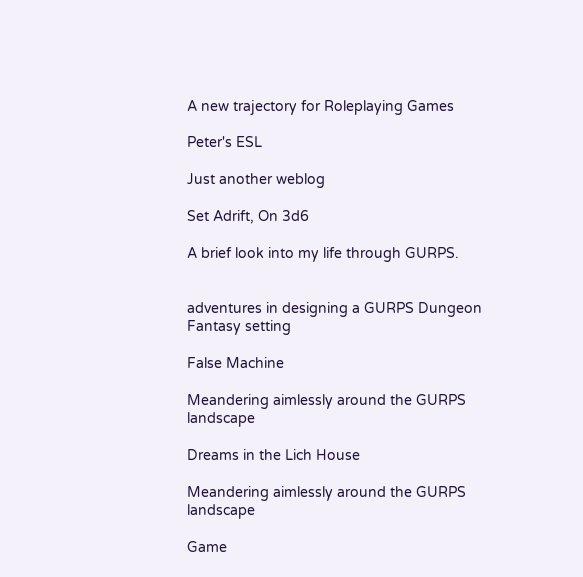A new trajectory for Roleplaying Games

Peter's ESL

Just another weblog

Set Adrift, On 3d6

A brief look into my life through GURPS.


adventures in designing a GURPS Dungeon Fantasy setting

False Machine

Meandering aimlessly around the GURPS landscape

Dreams in the Lich House

Meandering aimlessly around the GURPS landscape

Game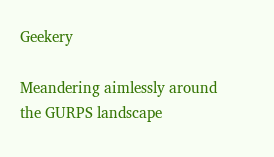Geekery

Meandering aimlessly around the GURPS landscape